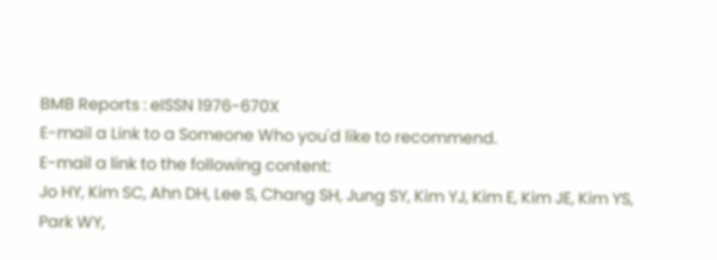BMB Reports : eISSN 1976-670X
E-mail a Link to a Someone Who you'd like to recommend.
E-mail a link to the following content:
Jo HY, Kim SC, Ahn DH, Lee S, Chang SH, Jung SY, Kim YJ, Kim E, Kim JE, Kim YS, Park WY,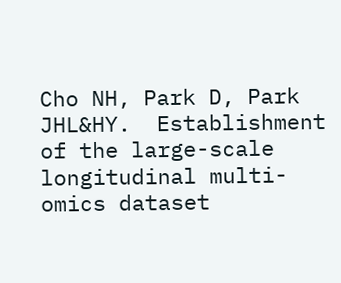Cho NH, Park D, Park JHL&HY.  Establishment of the large-scale longitudinal multi-omics dataset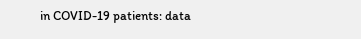in COVID-19 patients: data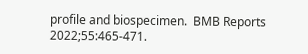profile and biospecimen.  BMB Reports 2022;55:465-471.